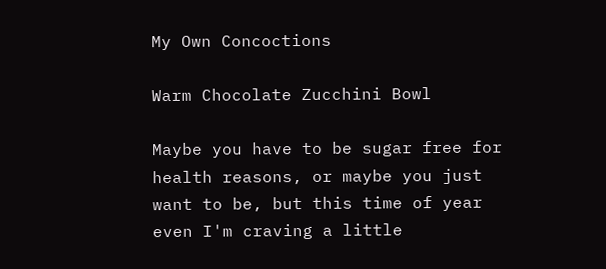My Own Concoctions

Warm Chocolate Zucchini Bowl

Maybe you have to be sugar free for health reasons, or maybe you just want to be, but this time of year even I'm craving a little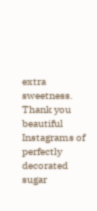extra sweetness. Thank you beautiful Instagrams of perfectly decorated sugar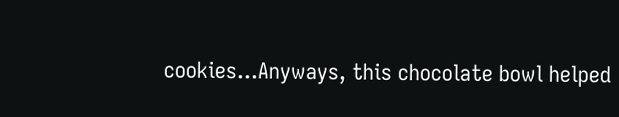cookies...Anyways, this chocolate bowl helped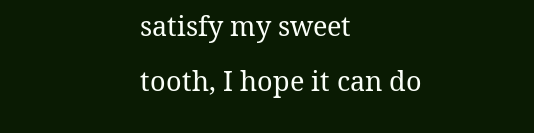satisfy my sweet tooth, I hope it can do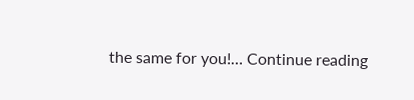the same for you!… Continue reading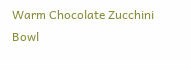Warm Chocolate Zucchini Bowl